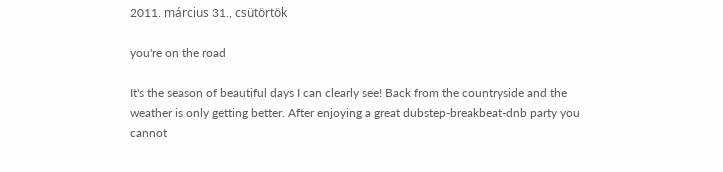2011. március 31., csütörtök

you're on the road

It's the season of beautiful days I can clearly see! Back from the countryside and the weather is only getting better. After enjoying a great dubstep-breakbeat-dnb party you cannot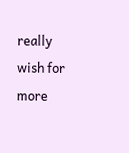really wish for more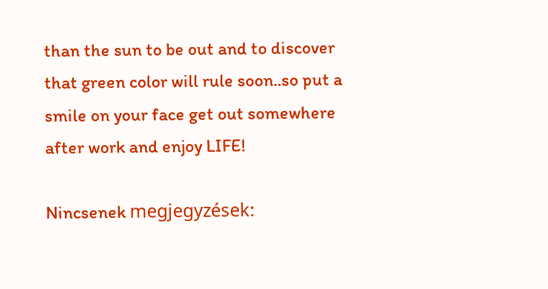than the sun to be out and to discover that green color will rule soon..so put a smile on your face get out somewhere after work and enjoy LIFE!

Nincsenek megjegyzések: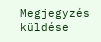Megjegyzés küldése